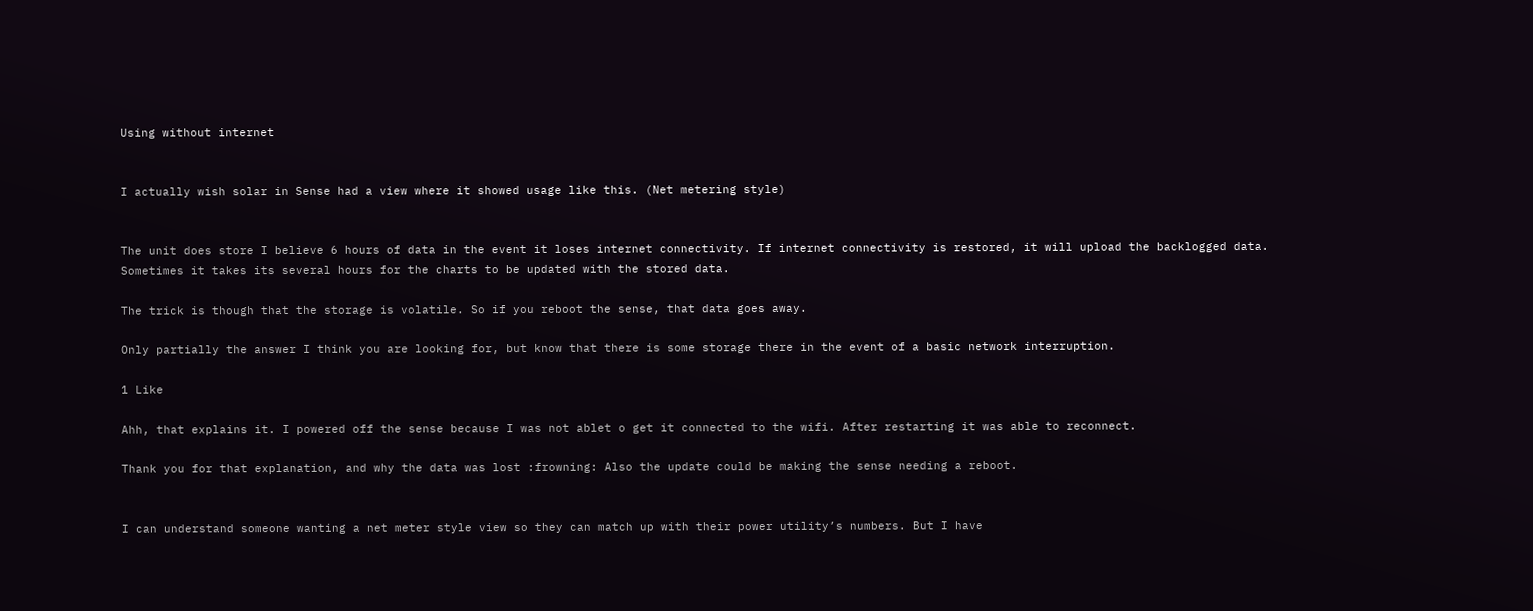Using without internet


I actually wish solar in Sense had a view where it showed usage like this. (Net metering style)


The unit does store I believe 6 hours of data in the event it loses internet connectivity. If internet connectivity is restored, it will upload the backlogged data. Sometimes it takes its several hours for the charts to be updated with the stored data.

The trick is though that the storage is volatile. So if you reboot the sense, that data goes away.

Only partially the answer I think you are looking for, but know that there is some storage there in the event of a basic network interruption.

1 Like

Ahh, that explains it. I powered off the sense because I was not ablet o get it connected to the wifi. After restarting it was able to reconnect.

Thank you for that explanation, and why the data was lost :frowning: Also the update could be making the sense needing a reboot.


I can understand someone wanting a net meter style view so they can match up with their power utility’s numbers. But I have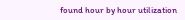found hour by hour utilization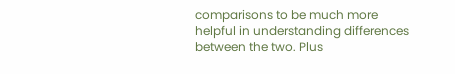comparisons to be much more helpful in understanding differences between the two. Plus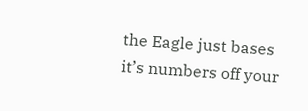the Eagle just bases it’s numbers off your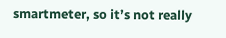smartmeter, so it’s not really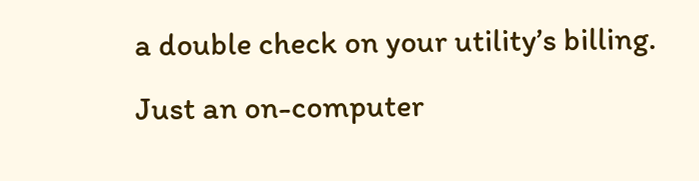a double check on your utility’s billing. Just an on-computer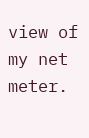view of my net meter.